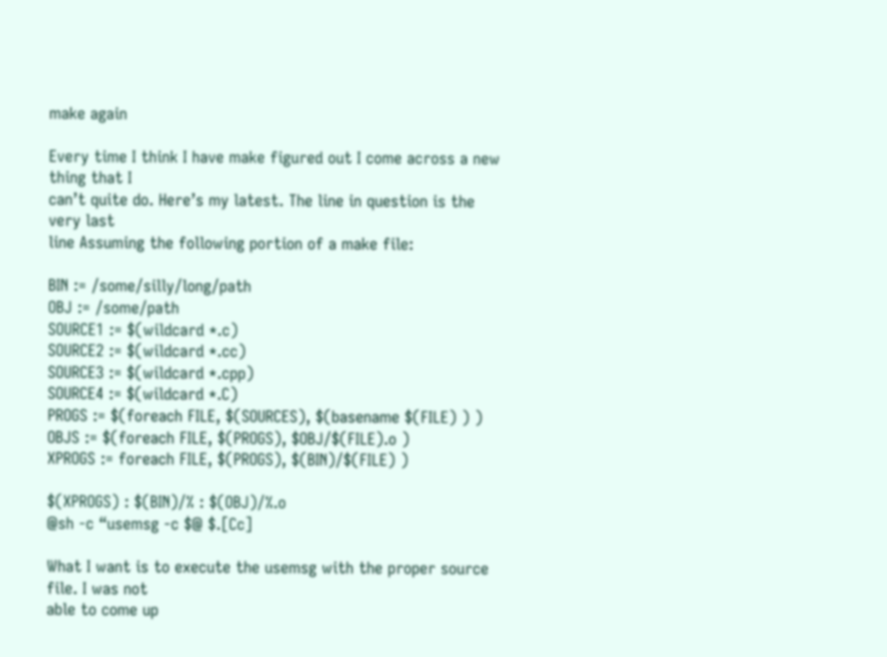make again

Every time I think I have make figured out I come across a new thing that I
can’t quite do. Here’s my latest. The line in question is the very last
line Assuming the following portion of a make file:

BIN := /some/silly/long/path
OBJ := /some/path
SOURCE1 := $(wildcard *.c)
SOURCE2 := $(wildcard *.cc)
SOURCE3 := $(wildcard *.cpp)
SOURCE4 := $(wildcard *.C)
PROGS := $(foreach FILE, $(SOURCES), $(basename $(FILE) ) )
OBJS := $(foreach FILE, $(PROGS), $OBJ/$(FILE).o )
XPROGS := foreach FILE, $(PROGS), $(BIN)/$(FILE) )

$(XPROGS) : $(BIN)/% : $(OBJ)/%.o
@sh -c “usemsg -c $@ $.[Cc]

What I want is to execute the usemsg with the proper source file. I was not
able to come up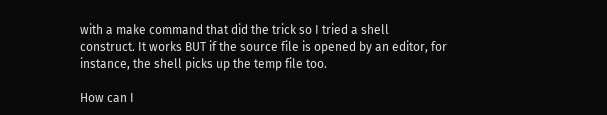with a make command that did the trick so I tried a shell
construct. It works BUT if the source file is opened by an editor, for
instance, the shell picks up the temp file too.

How can I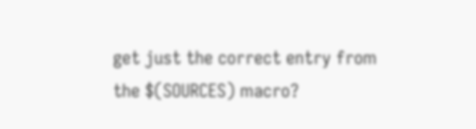get just the correct entry from the $(SOURCES) macro?